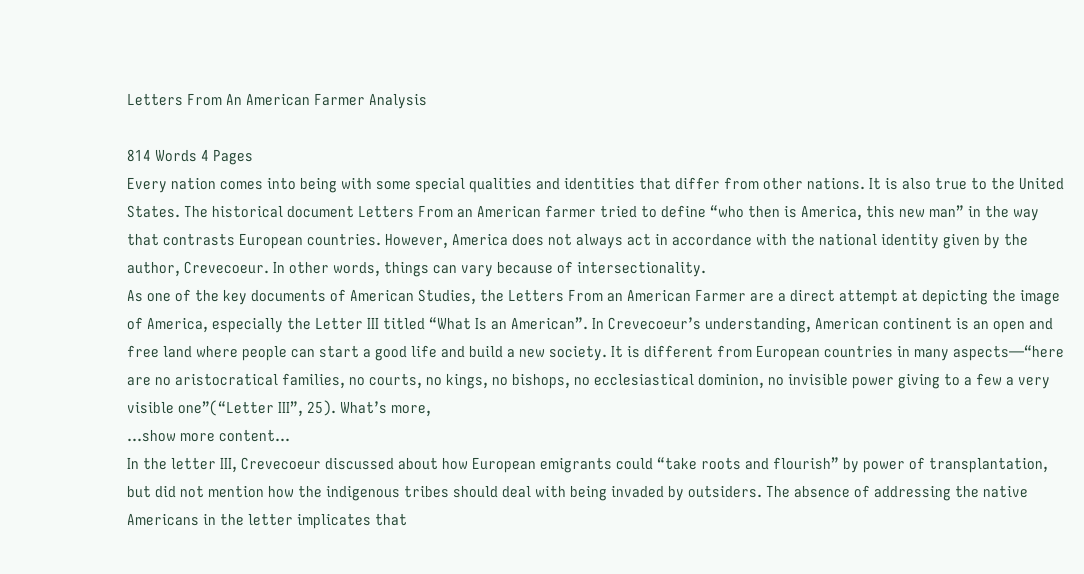Letters From An American Farmer Analysis

814 Words 4 Pages
Every nation comes into being with some special qualities and identities that differ from other nations. It is also true to the United States. The historical document Letters From an American farmer tried to define “who then is America, this new man” in the way that contrasts European countries. However, America does not always act in accordance with the national identity given by the author, Crevecoeur. In other words, things can vary because of intersectionality.
As one of the key documents of American Studies, the Letters From an American Farmer are a direct attempt at depicting the image of America, especially the Letter III titled “What Is an American”. In Crevecoeur’s understanding, American continent is an open and free land where people can start a good life and build a new society. It is different from European countries in many aspects—“here are no aristocratical families, no courts, no kings, no bishops, no ecclesiastical dominion, no invisible power giving to a few a very visible one”(“Letter III”, 25). What’s more,
…show more content…
In the letter III, Crevecoeur discussed about how European emigrants could “take roots and flourish” by power of transplantation, but did not mention how the indigenous tribes should deal with being invaded by outsiders. The absence of addressing the native Americans in the letter implicates that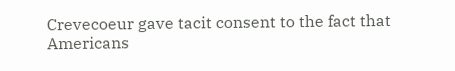Crevecoeur gave tacit consent to the fact that Americans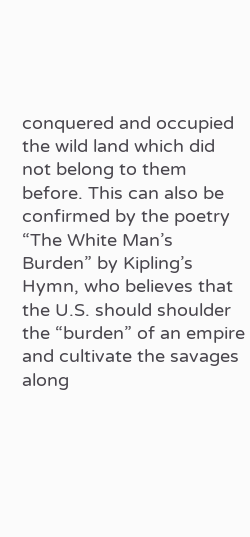conquered and occupied the wild land which did not belong to them before. This can also be confirmed by the poetry “The White Man’s Burden” by Kipling’s Hymn, who believes that the U.S. should shoulder the “burden” of an empire and cultivate the savages along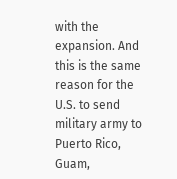with the expansion. And this is the same reason for the U.S. to send military army to Puerto Rico, Guam,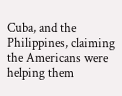Cuba, and the Philippines, claiming the Americans were helping them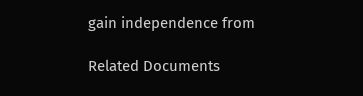gain independence from

Related Documents